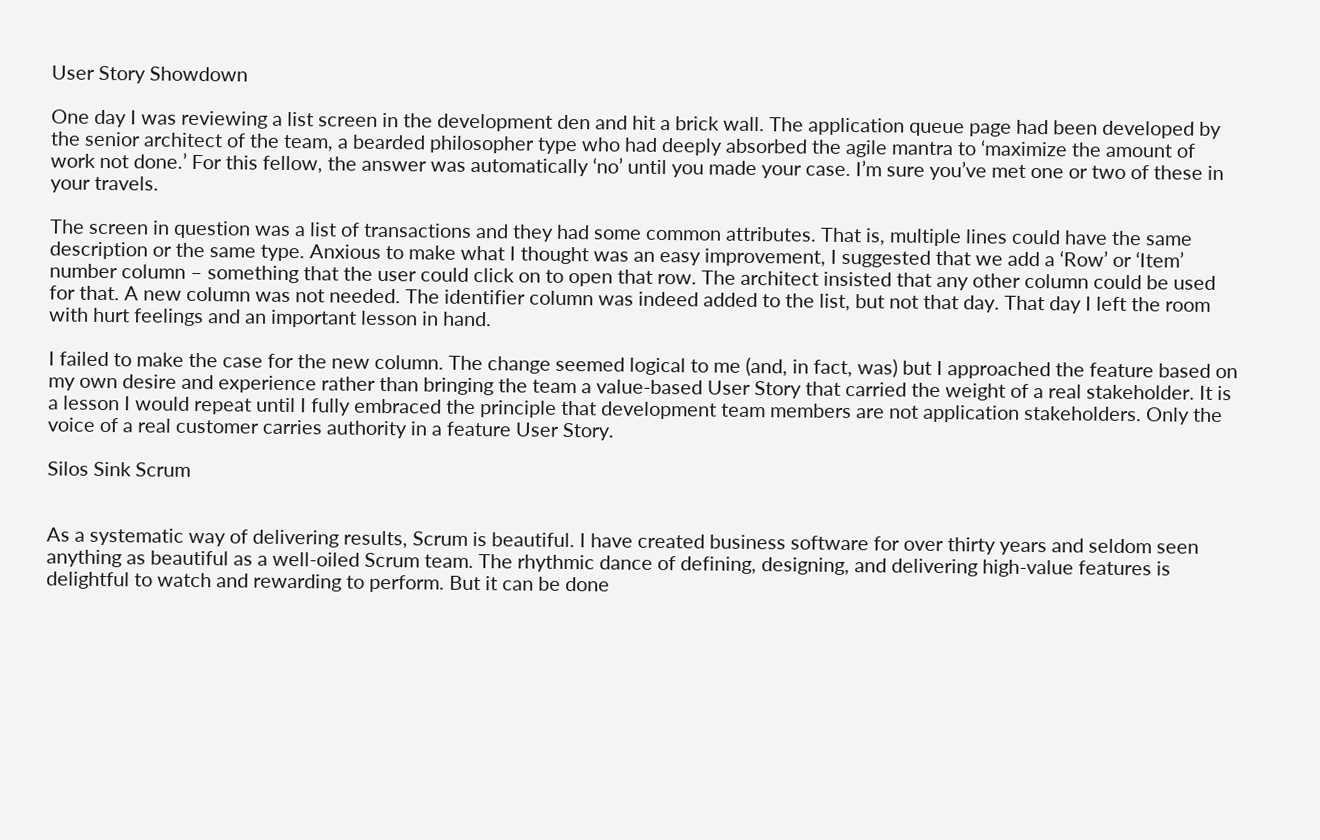User Story Showdown

One day I was reviewing a list screen in the development den and hit a brick wall. The application queue page had been developed by the senior architect of the team, a bearded philosopher type who had deeply absorbed the agile mantra to ‘maximize the amount of work not done.’ For this fellow, the answer was automatically ‘no’ until you made your case. I’m sure you’ve met one or two of these in your travels.

The screen in question was a list of transactions and they had some common attributes. That is, multiple lines could have the same description or the same type. Anxious to make what I thought was an easy improvement, I suggested that we add a ‘Row’ or ‘Item’ number column – something that the user could click on to open that row. The architect insisted that any other column could be used for that. A new column was not needed. The identifier column was indeed added to the list, but not that day. That day I left the room with hurt feelings and an important lesson in hand.

I failed to make the case for the new column. The change seemed logical to me (and, in fact, was) but I approached the feature based on my own desire and experience rather than bringing the team a value-based User Story that carried the weight of a real stakeholder. It is a lesson I would repeat until I fully embraced the principle that development team members are not application stakeholders. Only the voice of a real customer carries authority in a feature User Story.

Silos Sink Scrum


As a systematic way of delivering results, Scrum is beautiful. I have created business software for over thirty years and seldom seen anything as beautiful as a well-oiled Scrum team. The rhythmic dance of defining, designing, and delivering high-value features is delightful to watch and rewarding to perform. But it can be done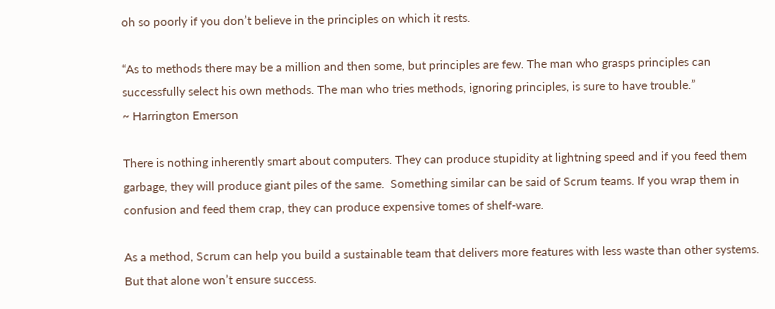oh so poorly if you don’t believe in the principles on which it rests.

“As to methods there may be a million and then some, but principles are few. The man who grasps principles can successfully select his own methods. The man who tries methods, ignoring principles, is sure to have trouble.”
~ Harrington Emerson

There is nothing inherently smart about computers. They can produce stupidity at lightning speed and if you feed them garbage, they will produce giant piles of the same.  Something similar can be said of Scrum teams. If you wrap them in confusion and feed them crap, they can produce expensive tomes of shelf-ware.

As a method, Scrum can help you build a sustainable team that delivers more features with less waste than other systems. But that alone won’t ensure success.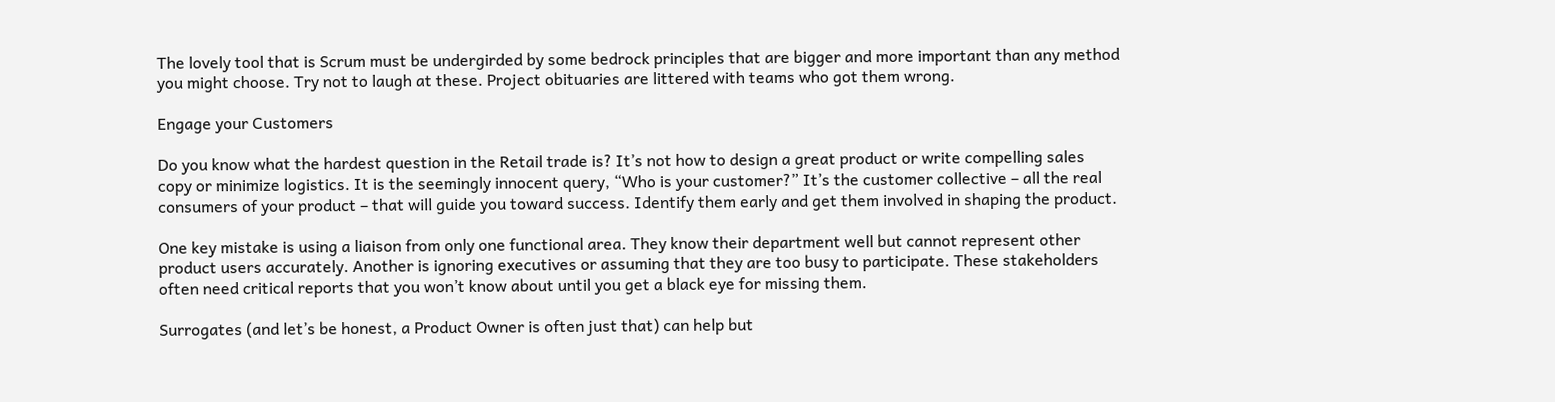The lovely tool that is Scrum must be undergirded by some bedrock principles that are bigger and more important than any method you might choose. Try not to laugh at these. Project obituaries are littered with teams who got them wrong.

Engage your Customers

Do you know what the hardest question in the Retail trade is? It’s not how to design a great product or write compelling sales copy or minimize logistics. It is the seemingly innocent query, “Who is your customer?” It’s the customer collective – all the real consumers of your product – that will guide you toward success. Identify them early and get them involved in shaping the product.

One key mistake is using a liaison from only one functional area. They know their department well but cannot represent other product users accurately. Another is ignoring executives or assuming that they are too busy to participate. These stakeholders often need critical reports that you won’t know about until you get a black eye for missing them.

Surrogates (and let’s be honest, a Product Owner is often just that) can help but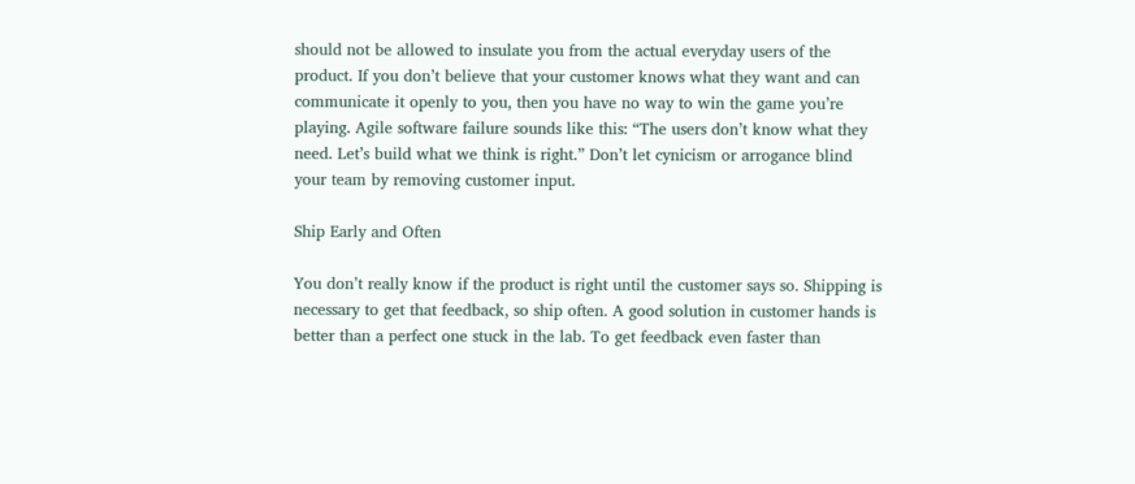should not be allowed to insulate you from the actual everyday users of the product. If you don’t believe that your customer knows what they want and can communicate it openly to you, then you have no way to win the game you’re playing. Agile software failure sounds like this: “The users don’t know what they need. Let’s build what we think is right.” Don’t let cynicism or arrogance blind your team by removing customer input.

Ship Early and Often

You don’t really know if the product is right until the customer says so. Shipping is necessary to get that feedback, so ship often. A good solution in customer hands is better than a perfect one stuck in the lab. To get feedback even faster than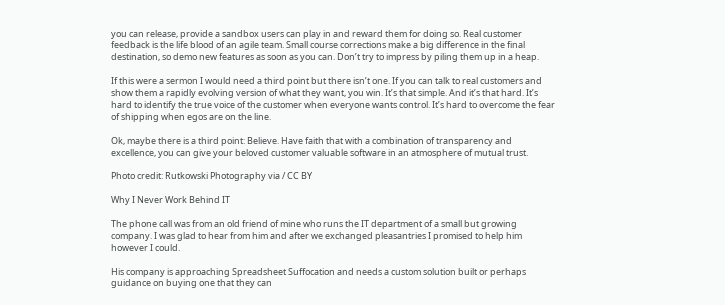you can release, provide a sandbox users can play in and reward them for doing so. Real customer feedback is the life blood of an agile team. Small course corrections make a big difference in the final destination, so demo new features as soon as you can. Don’t try to impress by piling them up in a heap.

If this were a sermon I would need a third point but there isn’t one. If you can talk to real customers and show them a rapidly evolving version of what they want, you win. It’s that simple. And it’s that hard. It’s hard to identify the true voice of the customer when everyone wants control. It’s hard to overcome the fear of shipping when egos are on the line.

Ok, maybe there is a third point: Believe. Have faith that with a combination of transparency and excellence, you can give your beloved customer valuable software in an atmosphere of mutual trust.

Photo credit: Rutkowski Photography via / CC BY

Why I Never Work Behind IT

The phone call was from an old friend of mine who runs the IT department of a small but growing company. I was glad to hear from him and after we exchanged pleasantries I promised to help him however I could.

His company is approaching Spreadsheet Suffocation and needs a custom solution built or perhaps guidance on buying one that they can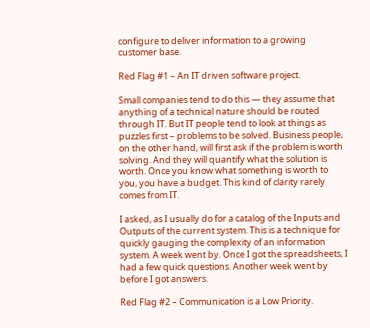configure to deliver information to a growing customer base.

Red Flag #1 – An IT driven software project.

Small companies tend to do this — they assume that anything of a technical nature should be routed through IT. But IT people tend to look at things as puzzles first – problems to be solved. Business people, on the other hand, will first ask if the problem is worth solving. And they will quantify what the solution is worth. Once you know what something is worth to you, you have a budget. This kind of clarity rarely comes from IT.

I asked, as I usually do for a catalog of the Inputs and Outputs of the current system. This is a technique for quickly gauging the complexity of an information system. A week went by. Once I got the spreadsheets, I had a few quick questions. Another week went by before I got answers.

Red Flag #2 – Communication is a Low Priority.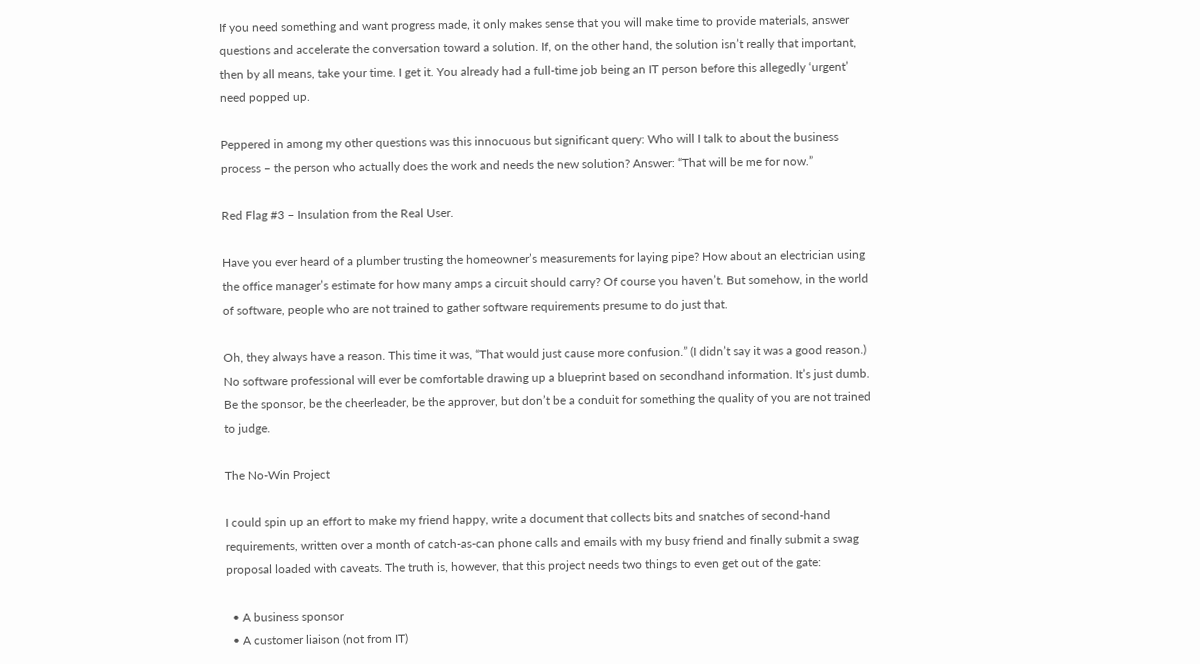If you need something and want progress made, it only makes sense that you will make time to provide materials, answer questions and accelerate the conversation toward a solution. If, on the other hand, the solution isn’t really that important, then by all means, take your time. I get it. You already had a full-time job being an IT person before this allegedly ‘urgent’ need popped up.

Peppered in among my other questions was this innocuous but significant query: Who will I talk to about the business process – the person who actually does the work and needs the new solution? Answer: “That will be me for now.”

Red Flag #3 – Insulation from the Real User.

Have you ever heard of a plumber trusting the homeowner’s measurements for laying pipe? How about an electrician using the office manager’s estimate for how many amps a circuit should carry? Of course you haven’t. But somehow, in the world of software, people who are not trained to gather software requirements presume to do just that.

Oh, they always have a reason. This time it was, “That would just cause more confusion.” (I didn’t say it was a good reason.) No software professional will ever be comfortable drawing up a blueprint based on secondhand information. It’s just dumb. Be the sponsor, be the cheerleader, be the approver, but don’t be a conduit for something the quality of you are not trained to judge.

The No-Win Project

I could spin up an effort to make my friend happy, write a document that collects bits and snatches of second-hand requirements, written over a month of catch-as-can phone calls and emails with my busy friend and finally submit a swag proposal loaded with caveats. The truth is, however, that this project needs two things to even get out of the gate:

  • A business sponsor
  • A customer liaison (not from IT)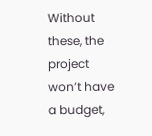Without these, the project won’t have a budget,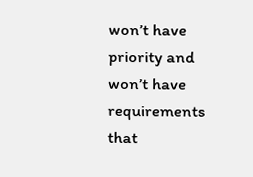won’t have priority and won’t have requirements that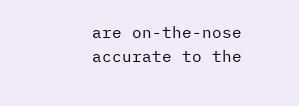are on-the-nose accurate to the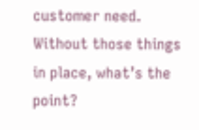customer need. Without those things in place, what’s the point?